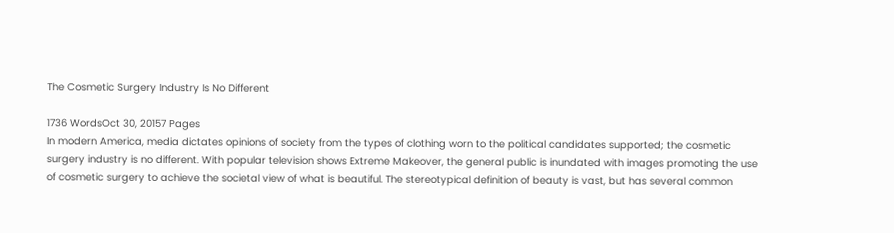The Cosmetic Surgery Industry Is No Different

1736 WordsOct 30, 20157 Pages
In modern America, media dictates opinions of society from the types of clothing worn to the political candidates supported; the cosmetic surgery industry is no different. With popular television shows Extreme Makeover, the general public is inundated with images promoting the use of cosmetic surgery to achieve the societal view of what is beautiful. The stereotypical definition of beauty is vast, but has several common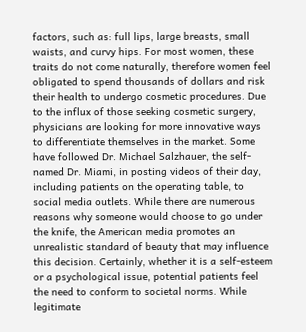factors, such as: full lips, large breasts, small waists, and curvy hips. For most women, these traits do not come naturally, therefore women feel obligated to spend thousands of dollars and risk their health to undergo cosmetic procedures. Due to the influx of those seeking cosmetic surgery, physicians are looking for more innovative ways to differentiate themselves in the market. Some have followed Dr. Michael Salzhauer, the self-named Dr. Miami, in posting videos of their day, including patients on the operating table, to social media outlets. While there are numerous reasons why someone would choose to go under the knife, the American media promotes an unrealistic standard of beauty that may influence this decision. Certainly, whether it is a self-esteem or a psychological issue, potential patients feel the need to conform to societal norms. While legitimate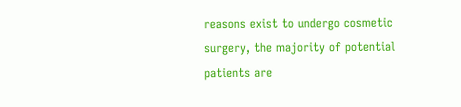reasons exist to undergo cosmetic surgery, the majority of potential patients are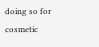doing so for cosmetic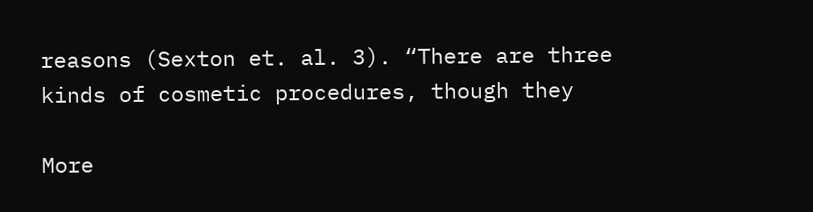reasons (Sexton et. al. 3). “There are three kinds of cosmetic procedures, though they

More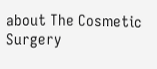about The Cosmetic Surgery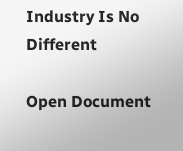Industry Is No Different

Open Document